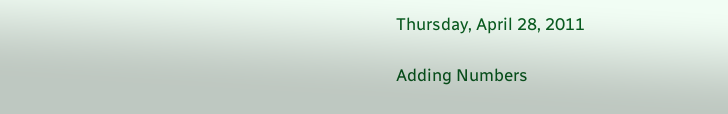Thursday, April 28, 2011

Adding Numbers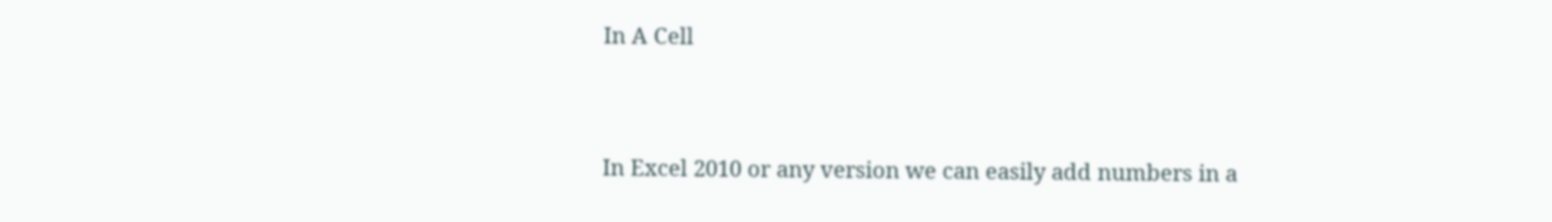In A Cell


In Excel 2010 or any version we can easily add numbers in a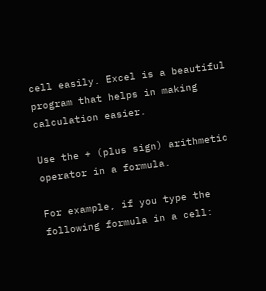cell easily. Excel is a beautiful program that helps in making calculation easier.

Use the + (plus sign) arithmetic operator in a formula.

For example, if you type the following formula in a cell: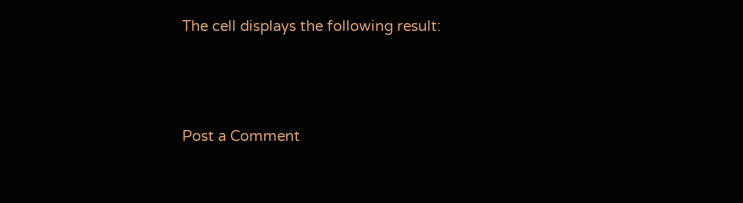The cell displays the following result:



Post a Comment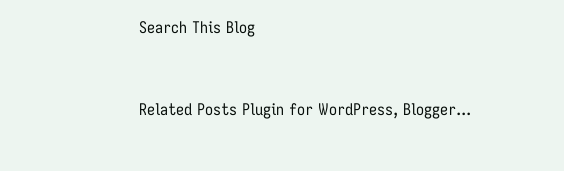Search This Blog


Related Posts Plugin for WordPress, Blogger...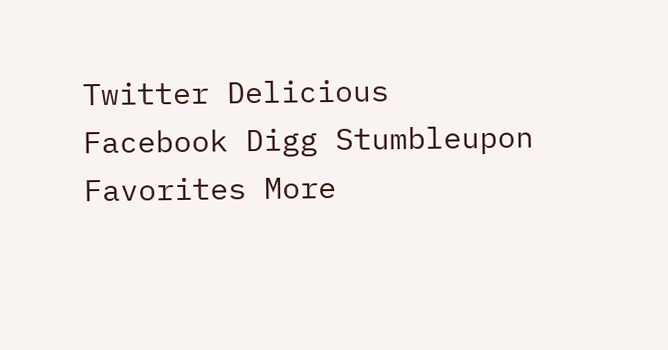Twitter Delicious Facebook Digg Stumbleupon Favorites More